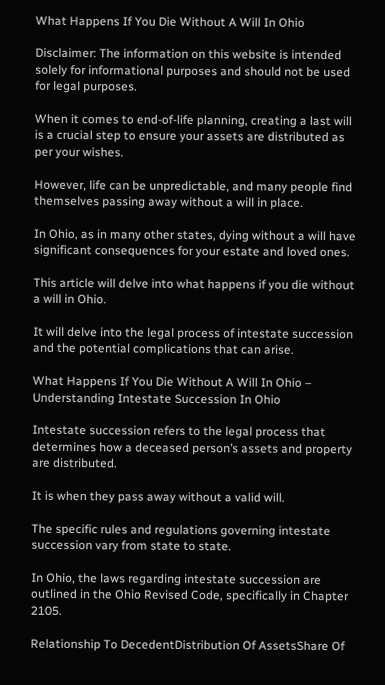What Happens If You Die Without A Will In Ohio

Disclaimer: The information on this website is intended solely for informational purposes and should not be used for legal purposes.

When it comes to end-of-life planning, creating a last will is a crucial step to ensure your assets are distributed as per your wishes.

However, life can be unpredictable, and many people find themselves passing away without a will in place.

In Ohio, as in many other states, dying without a will have significant consequences for your estate and loved ones.

This article will delve into what happens if you die without a will in Ohio.

It will delve into the legal process of intestate succession and the potential complications that can arise.

What Happens If You Die Without A Will In Ohio – Understanding Intestate Succession In Ohio

Intestate succession refers to the legal process that determines how a deceased person’s assets and property are distributed.

It is when they pass away without a valid will.

The specific rules and regulations governing intestate succession vary from state to state.

In Ohio, the laws regarding intestate succession are outlined in the Ohio Revised Code, specifically in Chapter 2105.

Relationship To DecedentDistribution Of AssetsShare Of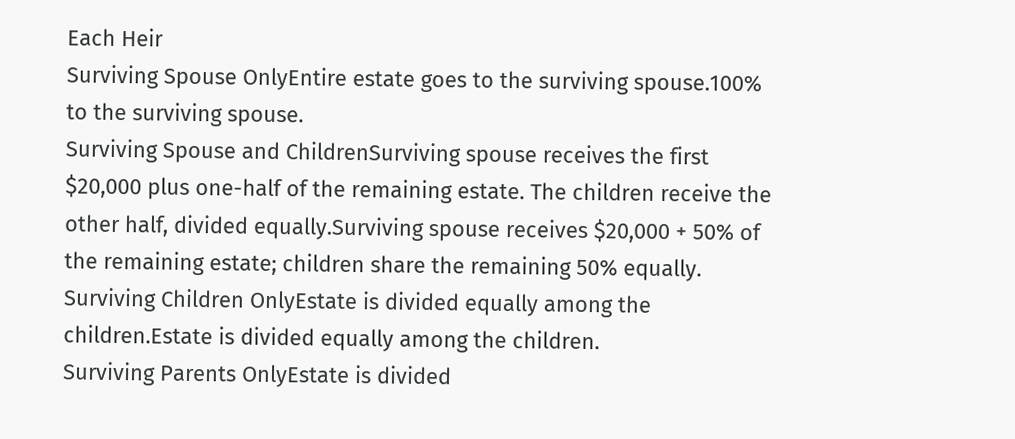Each Heir
Surviving Spouse OnlyEntire estate goes to the surviving spouse.100% to the surviving spouse.
Surviving Spouse and ChildrenSurviving spouse receives the first $20,000 plus one-half of the remaining estate. The children receive the other half, divided equally.Surviving spouse receives $20,000 + 50% of the remaining estate; children share the remaining 50% equally.
Surviving Children OnlyEstate is divided equally among the children.Estate is divided equally among the children.
Surviving Parents OnlyEstate is divided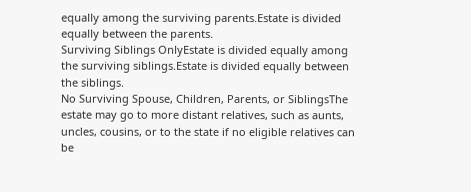equally among the surviving parents.Estate is divided equally between the parents.
Surviving Siblings OnlyEstate is divided equally among the surviving siblings.Estate is divided equally between the siblings.
No Surviving Spouse, Children, Parents, or SiblingsThe estate may go to more distant relatives, such as aunts, uncles, cousins, or to the state if no eligible relatives can be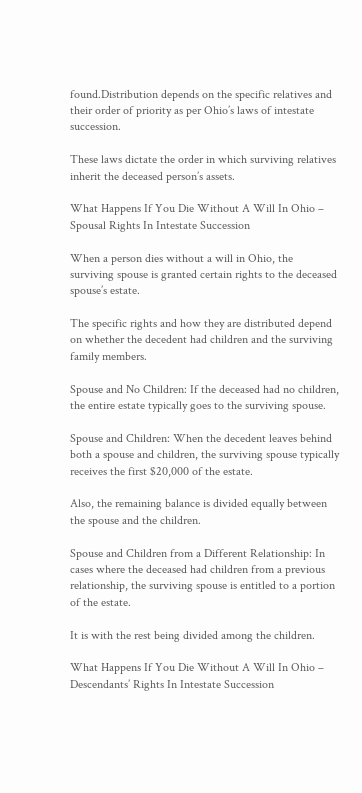found.Distribution depends on the specific relatives and their order of priority as per Ohio’s laws of intestate succession.

These laws dictate the order in which surviving relatives inherit the deceased person’s assets.

What Happens If You Die Without A Will In Ohio – Spousal Rights In Intestate Succession

When a person dies without a will in Ohio, the surviving spouse is granted certain rights to the deceased spouse’s estate.

The specific rights and how they are distributed depend on whether the decedent had children and the surviving family members.

Spouse and No Children: If the deceased had no children, the entire estate typically goes to the surviving spouse.

Spouse and Children: When the decedent leaves behind both a spouse and children, the surviving spouse typically receives the first $20,000 of the estate.

Also, the remaining balance is divided equally between the spouse and the children.

Spouse and Children from a Different Relationship: In cases where the deceased had children from a previous relationship, the surviving spouse is entitled to a portion of the estate.

It is with the rest being divided among the children.

What Happens If You Die Without A Will In Ohio – Descendants’ Rights In Intestate Succession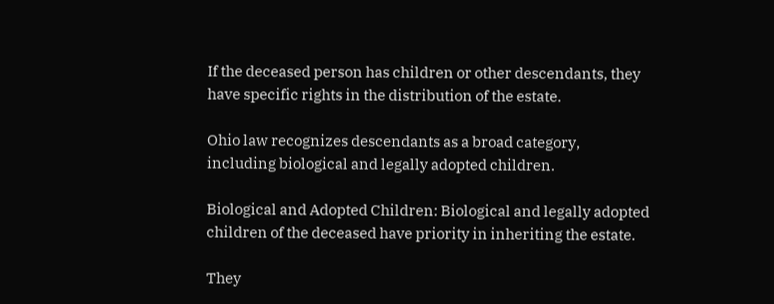If the deceased person has children or other descendants, they have specific rights in the distribution of the estate.

Ohio law recognizes descendants as a broad category, including biological and legally adopted children.

Biological and Adopted Children: Biological and legally adopted children of the deceased have priority in inheriting the estate.

They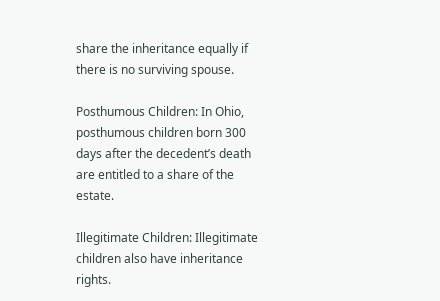share the inheritance equally if there is no surviving spouse.

Posthumous Children: In Ohio, posthumous children born 300 days after the decedent’s death are entitled to a share of the estate.

Illegitimate Children: Illegitimate children also have inheritance rights.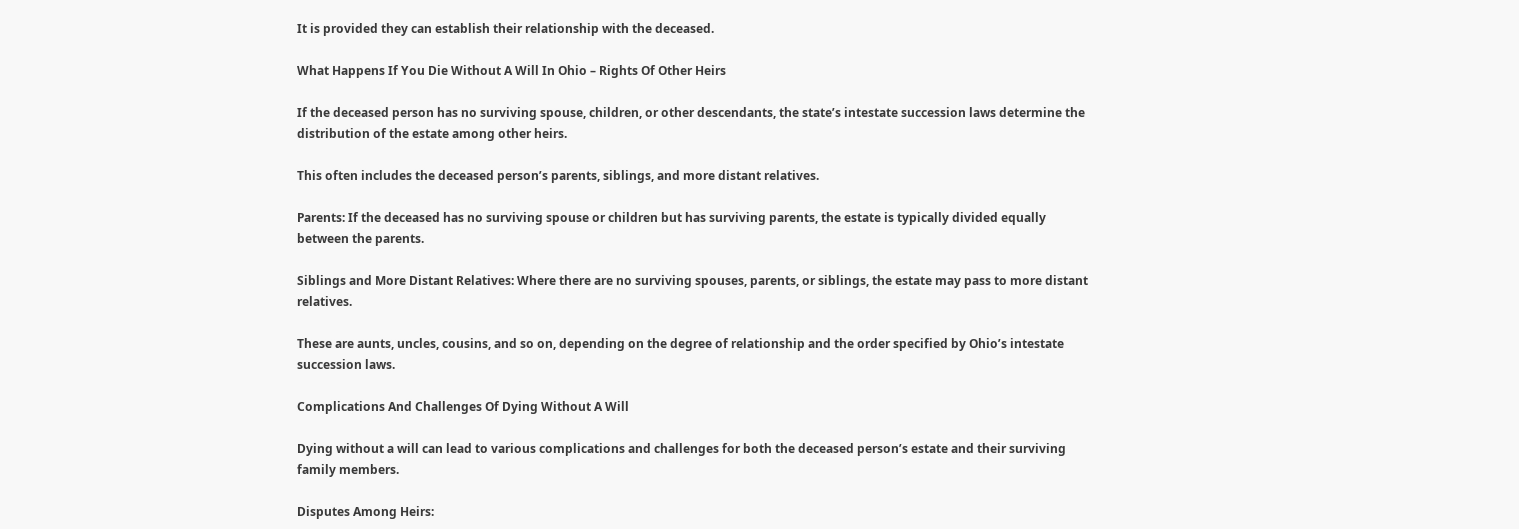It is provided they can establish their relationship with the deceased.

What Happens If You Die Without A Will In Ohio – Rights Of Other Heirs

If the deceased person has no surviving spouse, children, or other descendants, the state’s intestate succession laws determine the distribution of the estate among other heirs.

This often includes the deceased person’s parents, siblings, and more distant relatives.

Parents: If the deceased has no surviving spouse or children but has surviving parents, the estate is typically divided equally between the parents.

Siblings and More Distant Relatives: Where there are no surviving spouses, parents, or siblings, the estate may pass to more distant relatives.

These are aunts, uncles, cousins, and so on, depending on the degree of relationship and the order specified by Ohio’s intestate succession laws.

Complications And Challenges Of Dying Without A Will

Dying without a will can lead to various complications and challenges for both the deceased person’s estate and their surviving family members.

Disputes Among Heirs: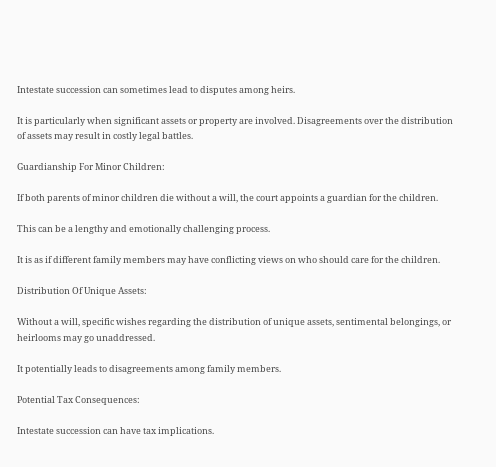Intestate succession can sometimes lead to disputes among heirs.

It is particularly when significant assets or property are involved. Disagreements over the distribution of assets may result in costly legal battles.

Guardianship For Minor Children:

If both parents of minor children die without a will, the court appoints a guardian for the children.

This can be a lengthy and emotionally challenging process.

It is as if different family members may have conflicting views on who should care for the children.

Distribution Of Unique Assets:

Without a will, specific wishes regarding the distribution of unique assets, sentimental belongings, or heirlooms may go unaddressed.

It potentially leads to disagreements among family members.

Potential Tax Consequences:

Intestate succession can have tax implications.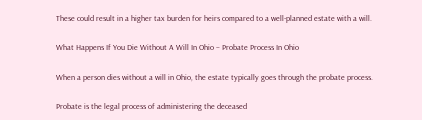These could result in a higher tax burden for heirs compared to a well-planned estate with a will.

What Happens If You Die Without A Will In Ohio – Probate Process In Ohio

When a person dies without a will in Ohio, the estate typically goes through the probate process.

Probate is the legal process of administering the deceased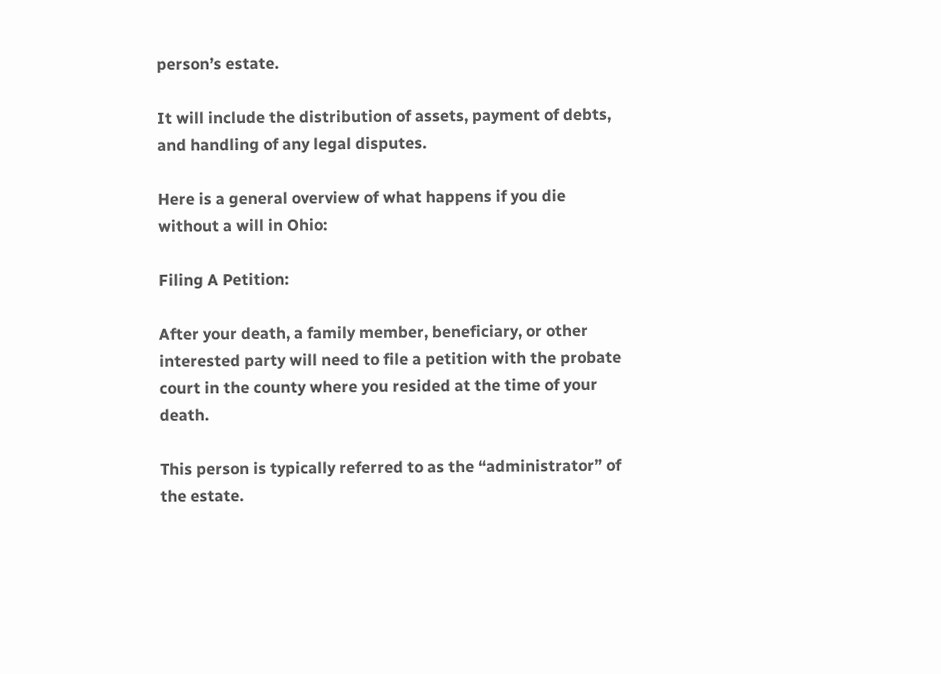person’s estate.

It will include the distribution of assets, payment of debts, and handling of any legal disputes.

Here is a general overview of what happens if you die without a will in Ohio:

Filing A Petition:

After your death, a family member, beneficiary, or other interested party will need to file a petition with the probate court in the county where you resided at the time of your death.

This person is typically referred to as the “administrator” of the estate.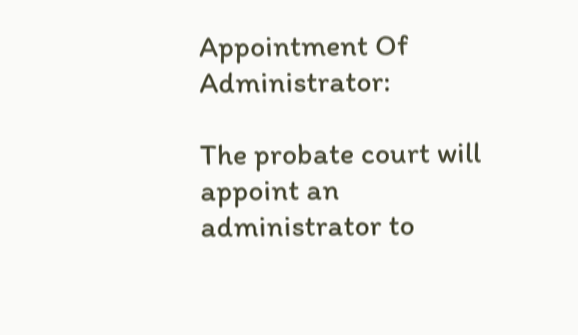Appointment Of Administrator:

The probate court will appoint an administrator to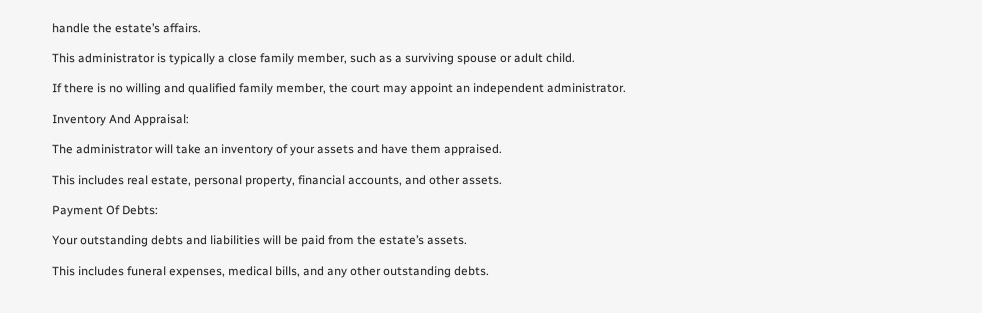handle the estate’s affairs.

This administrator is typically a close family member, such as a surviving spouse or adult child.

If there is no willing and qualified family member, the court may appoint an independent administrator.

Inventory And Appraisal:

The administrator will take an inventory of your assets and have them appraised.

This includes real estate, personal property, financial accounts, and other assets.

Payment Of Debts:

Your outstanding debts and liabilities will be paid from the estate’s assets.

This includes funeral expenses, medical bills, and any other outstanding debts.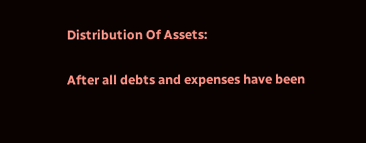Distribution Of Assets:

After all debts and expenses have been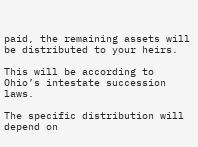paid, the remaining assets will be distributed to your heirs.

This will be according to Ohio’s intestate succession laws.

The specific distribution will depend on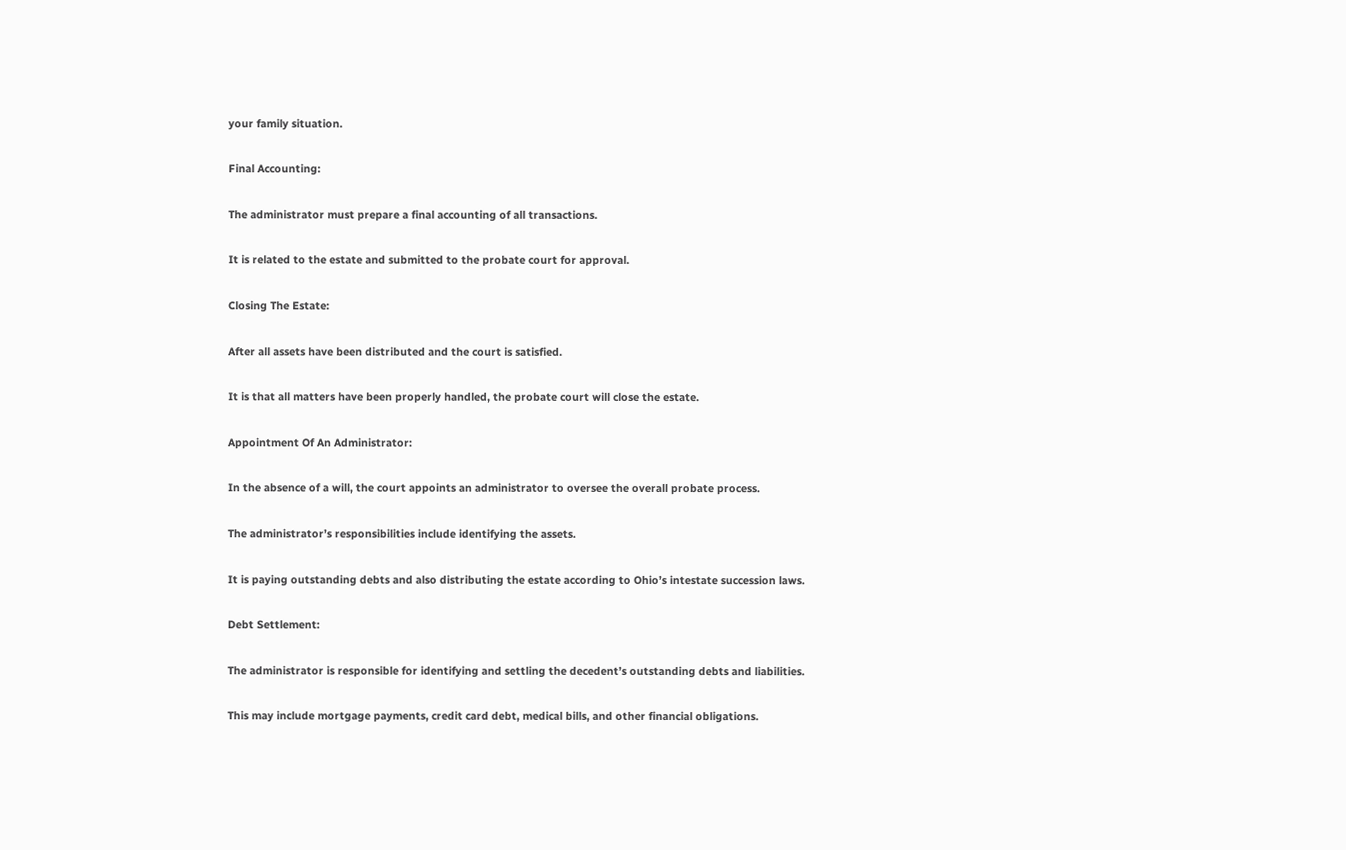your family situation.

Final Accounting:

The administrator must prepare a final accounting of all transactions.

It is related to the estate and submitted to the probate court for approval.

Closing The Estate:

After all assets have been distributed and the court is satisfied.

It is that all matters have been properly handled, the probate court will close the estate.

Appointment Of An Administrator:

In the absence of a will, the court appoints an administrator to oversee the overall probate process.

The administrator’s responsibilities include identifying the assets.

It is paying outstanding debts and also distributing the estate according to Ohio’s intestate succession laws.

Debt Settlement:

The administrator is responsible for identifying and settling the decedent’s outstanding debts and liabilities.

This may include mortgage payments, credit card debt, medical bills, and other financial obligations.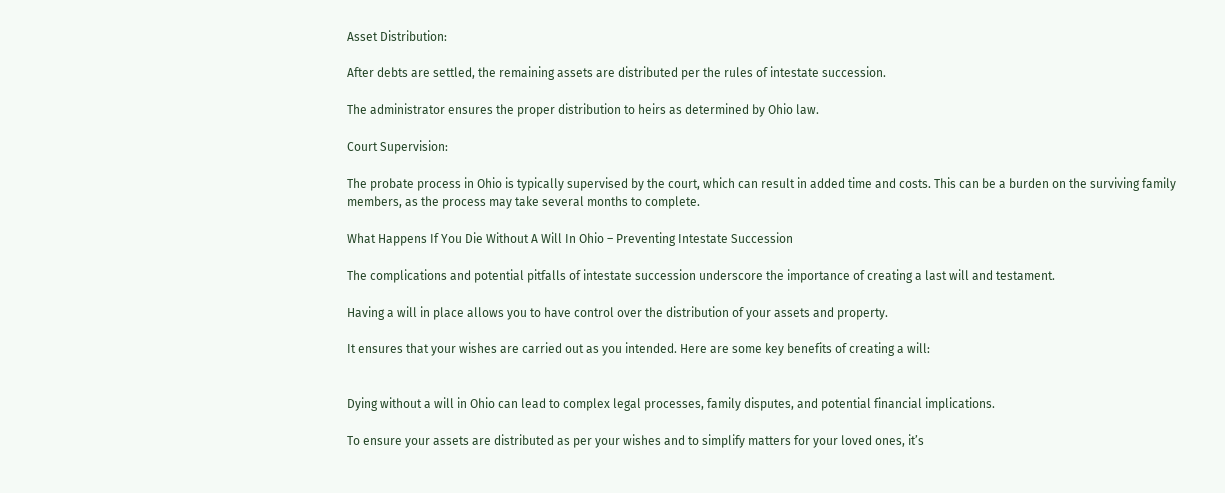Asset Distribution:

After debts are settled, the remaining assets are distributed per the rules of intestate succession.

The administrator ensures the proper distribution to heirs as determined by Ohio law.

Court Supervision:

The probate process in Ohio is typically supervised by the court, which can result in added time and costs. This can be a burden on the surviving family members, as the process may take several months to complete.

What Happens If You Die Without A Will In Ohio – Preventing Intestate Succession

The complications and potential pitfalls of intestate succession underscore the importance of creating a last will and testament.

Having a will in place allows you to have control over the distribution of your assets and property.

It ensures that your wishes are carried out as you intended. Here are some key benefits of creating a will:


Dying without a will in Ohio can lead to complex legal processes, family disputes, and potential financial implications.

To ensure your assets are distributed as per your wishes and to simplify matters for your loved ones, it’s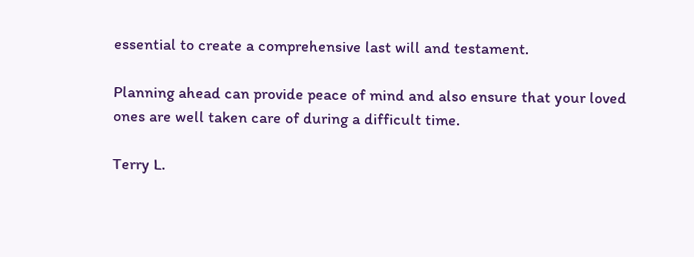essential to create a comprehensive last will and testament.

Planning ahead can provide peace of mind and also ensure that your loved ones are well taken care of during a difficult time.

Terry L.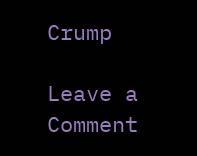Crump

Leave a Comment